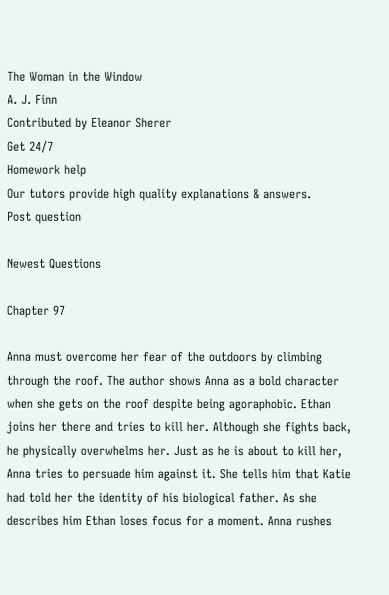The Woman in the Window
A. J. Finn
Contributed by Eleanor Sherer
Get 24/7
Homework help
Our tutors provide high quality explanations & answers.
Post question

Newest Questions

Chapter 97

Anna must overcome her fear of the outdoors by climbing through the roof. The author shows Anna as a bold character when she gets on the roof despite being agoraphobic. Ethan joins her there and tries to kill her. Although she fights back, he physically overwhelms her. Just as he is about to kill her, Anna tries to persuade him against it. She tells him that Katie had told her the identity of his biological father. As she describes him Ethan loses focus for a moment. Anna rushes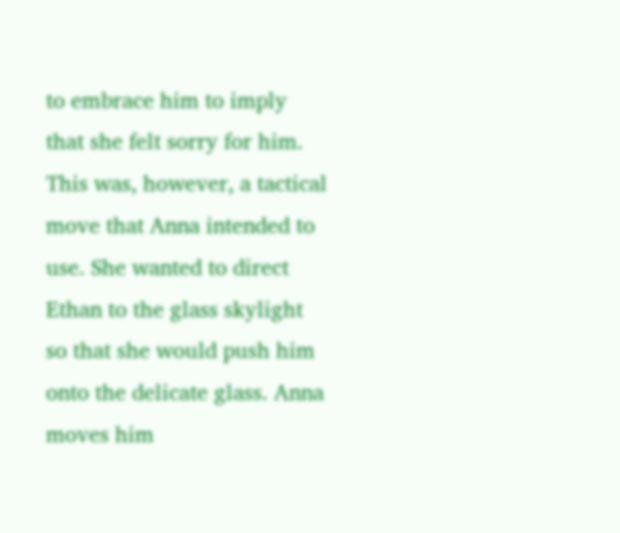to embrace him to imply that she felt sorry for him. This was, however, a tactical move that Anna intended to use. She wanted to direct Ethan to the glass skylight so that she would push him onto the delicate glass. Anna moves him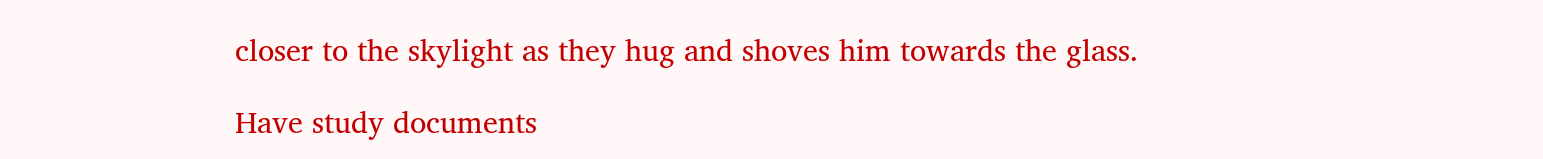closer to the skylight as they hug and shoves him towards the glass.

Have study documents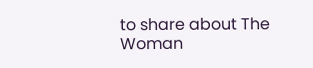to share about The Woman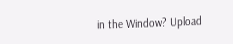in the Window? Upload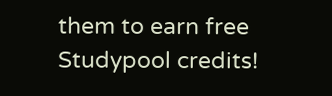them to earn free Studypool credits!